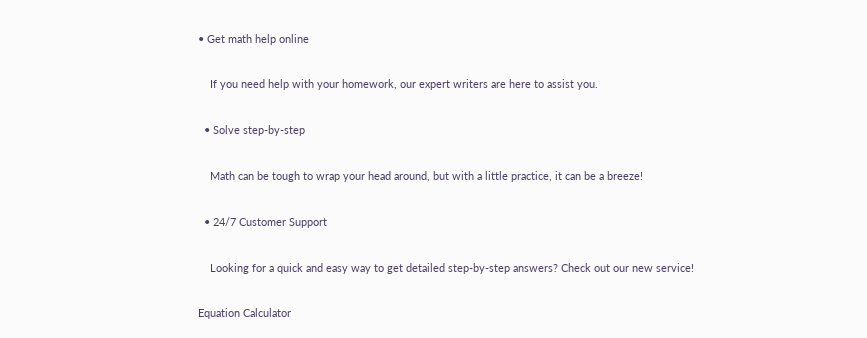• Get math help online

    If you need help with your homework, our expert writers are here to assist you.

  • Solve step-by-step

    Math can be tough to wrap your head around, but with a little practice, it can be a breeze!

  • 24/7 Customer Support

    Looking for a quick and easy way to get detailed step-by-step answers? Check out our new service!

Equation Calculator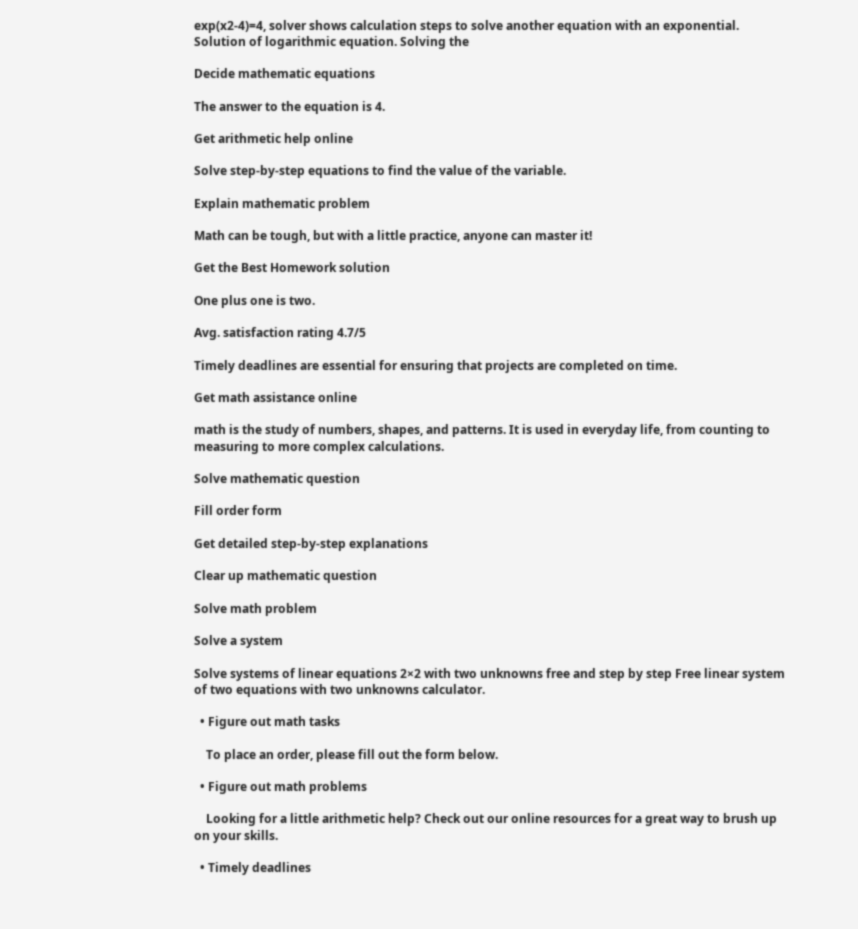exp(x2-4)=4, solver shows calculation steps to solve another equation with an exponential. Solution of logarithmic equation. Solving the

Decide mathematic equations

The answer to the equation is 4.

Get arithmetic help online

Solve step-by-step equations to find the value of the variable.

Explain mathematic problem

Math can be tough, but with a little practice, anyone can master it!

Get the Best Homework solution

One plus one is two.

Avg. satisfaction rating 4.7/5

Timely deadlines are essential for ensuring that projects are completed on time.

Get math assistance online

math is the study of numbers, shapes, and patterns. It is used in everyday life, from counting to measuring to more complex calculations.

Solve mathematic question

Fill order form

Get detailed step-by-step explanations

Clear up mathematic question

Solve math problem

Solve a system

Solve systems of linear equations 2×2 with two unknowns free and step by step Free linear system of two equations with two unknowns calculator.

  • Figure out math tasks

    To place an order, please fill out the form below.

  • Figure out math problems

    Looking for a little arithmetic help? Check out our online resources for a great way to brush up on your skills.

  • Timely deadlines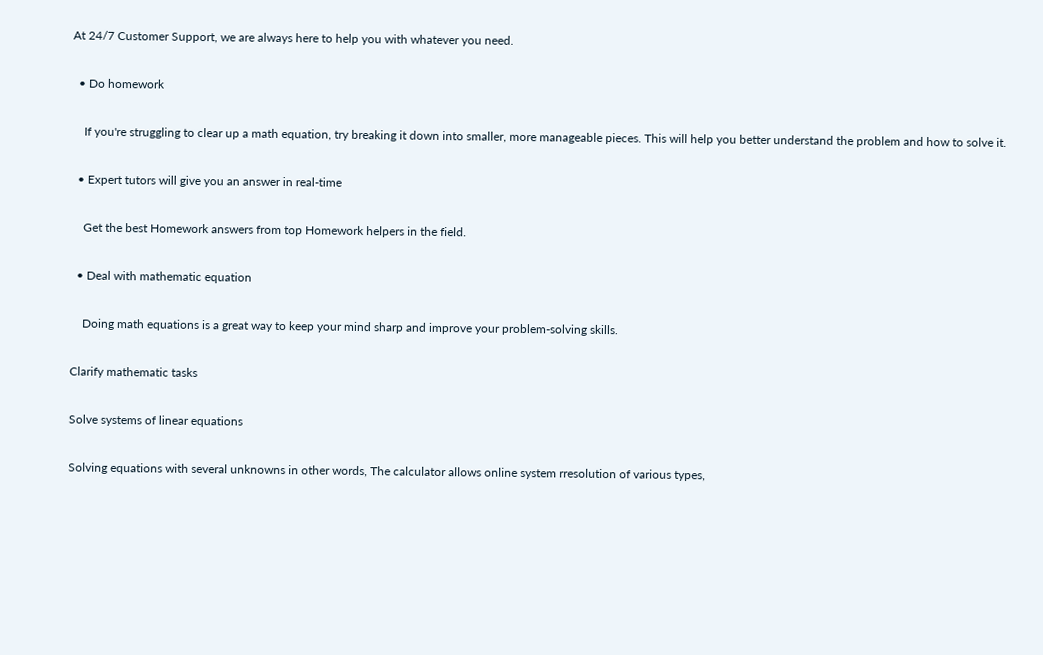At 24/7 Customer Support, we are always here to help you with whatever you need.

  • Do homework

    If you're struggling to clear up a math equation, try breaking it down into smaller, more manageable pieces. This will help you better understand the problem and how to solve it.

  • Expert tutors will give you an answer in real-time

    Get the best Homework answers from top Homework helpers in the field.

  • Deal with mathematic equation

    Doing math equations is a great way to keep your mind sharp and improve your problem-solving skills.

Clarify mathematic tasks

Solve systems of linear equations

Solving equations with several unknowns in other words, The calculator allows online system rresolution of various types,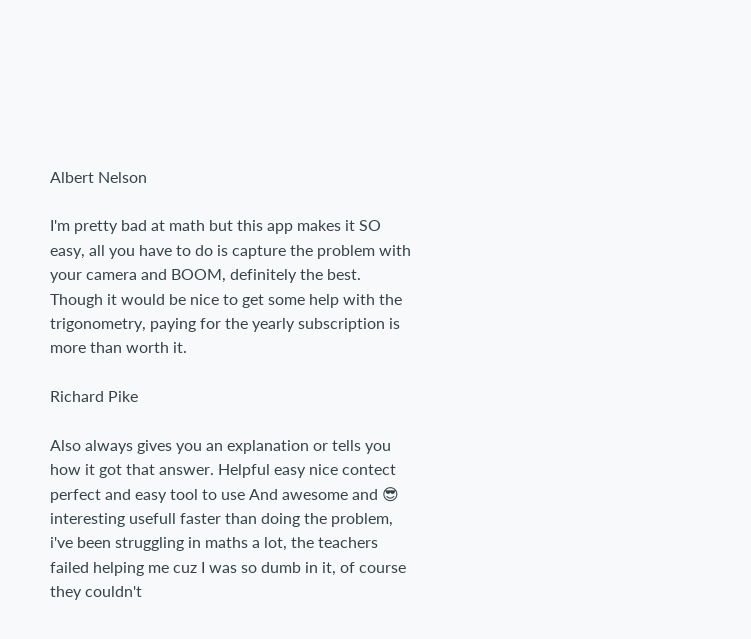Albert Nelson

I'm pretty bad at math but this app makes it SO easy, all you have to do is capture the problem with your camera and BOOM, definitely the best. Though it would be nice to get some help with the trigonometry, paying for the yearly subscription is more than worth it.

Richard Pike

Also always gives you an explanation or tells you how it got that answer. Helpful easy nice contect perfect and easy tool to use And awesome and 😎 interesting usefull faster than doing the problem, i've been struggling in maths a lot, the teachers failed helping me cuz I was so dumb in it, of course they couldn't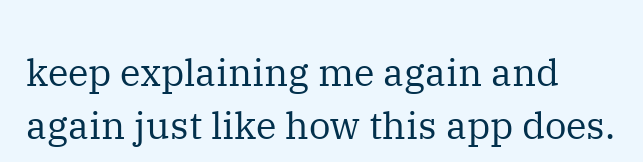keep explaining me again and again just like how this app does.